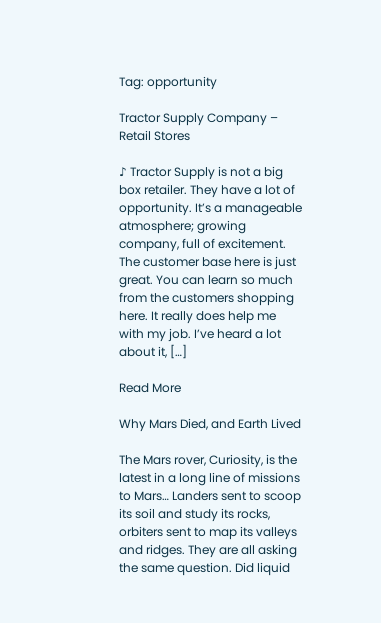Tag: opportunity

Tractor Supply Company – Retail Stores

♪ Tractor Supply is not a big box retailer. They have a lot of opportunity. It’s a manageable atmosphere; growing company, full of excitement. The customer base here is just great. You can learn so much from the customers shopping here. It really does help me with my job. I’ve heard a lot about it, […]

Read More

Why Mars Died, and Earth Lived

The Mars rover, Curiosity, is the latest in a long line of missions to Mars… Landers sent to scoop its soil and study its rocks, orbiters sent to map its valleys and ridges. They are all asking the same question. Did liquid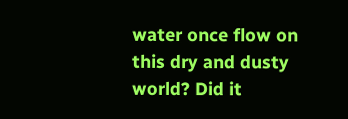water once flow on this dry and dusty world? Did it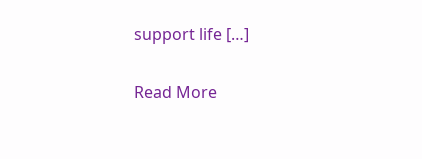support life […]

Read More